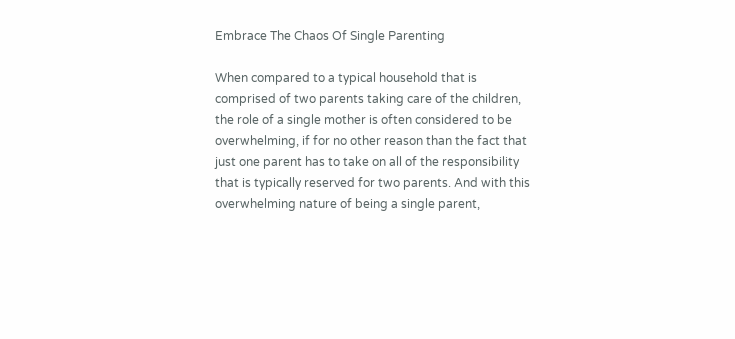Embrace The Chaos Of Single Parenting

When compared to a typical household that is comprised of two parents taking care of the children, the role of a single mother is often considered to be overwhelming, if for no other reason than the fact that just one parent has to take on all of the responsibility that is typically reserved for two parents. And with this overwhelming nature of being a single parent,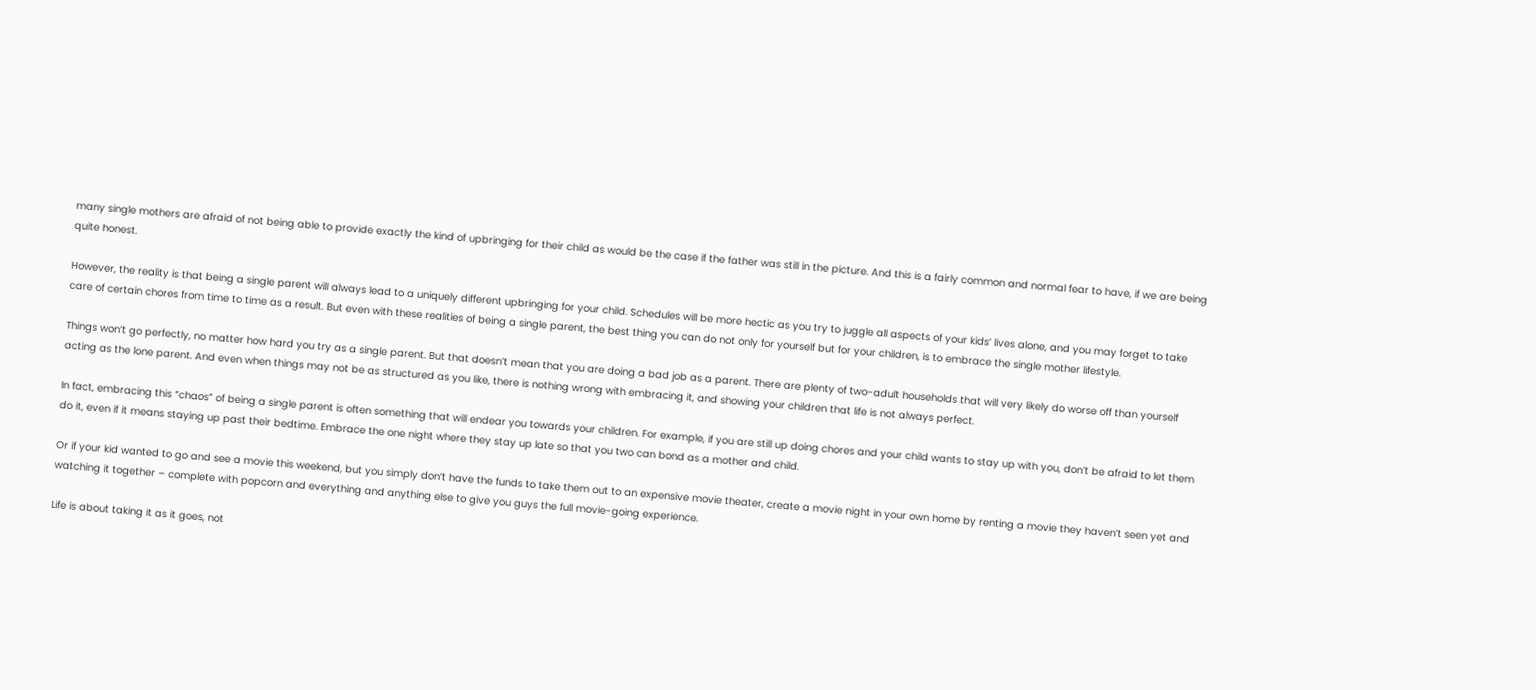many single mothers are afraid of not being able to provide exactly the kind of upbringing for their child as would be the case if the father was still in the picture. And this is a fairly common and normal fear to have, if we are being quite honest.

However, the reality is that being a single parent will always lead to a uniquely different upbringing for your child. Schedules will be more hectic as you try to juggle all aspects of your kids’ lives alone, and you may forget to take care of certain chores from time to time as a result. But even with these realities of being a single parent, the best thing you can do not only for yourself but for your children, is to embrace the single mother lifestyle.

Things won’t go perfectly, no matter how hard you try as a single parent. But that doesn’t mean that you are doing a bad job as a parent. There are plenty of two-adult households that will very likely do worse off than yourself acting as the lone parent. And even when things may not be as structured as you like, there is nothing wrong with embracing it, and showing your children that life is not always perfect.

In fact, embracing this “chaos” of being a single parent is often something that will endear you towards your children. For example, if you are still up doing chores and your child wants to stay up with you, don’t be afraid to let them do it, even if it means staying up past their bedtime. Embrace the one night where they stay up late so that you two can bond as a mother and child.

Or if your kid wanted to go and see a movie this weekend, but you simply don’t have the funds to take them out to an expensive movie theater, create a movie night in your own home by renting a movie they haven’t seen yet and watching it together – complete with popcorn and everything and anything else to give you guys the full movie-going experience.

Life is about taking it as it goes, not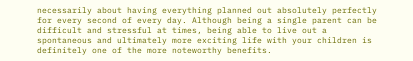necessarily about having everything planned out absolutely perfectly for every second of every day. Although being a single parent can be difficult and stressful at times, being able to live out a spontaneous and ultimately more exciting life with your children is definitely one of the more noteworthy benefits.